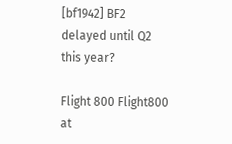[bf1942] BF2 delayed until Q2 this year?

Flight 800 Flight800 at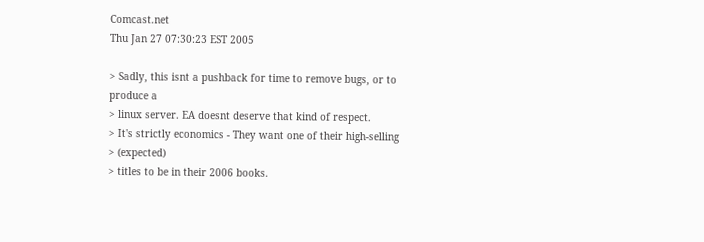Comcast.net
Thu Jan 27 07:30:23 EST 2005

> Sadly, this isnt a pushback for time to remove bugs, or to produce a
> linux server. EA doesnt deserve that kind of respect.
> It's strictly economics - They want one of their high-selling
> (expected)
> titles to be in their 2006 books.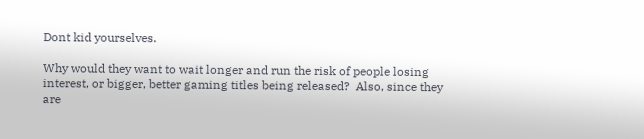Dont kid yourselves.

Why would they want to wait longer and run the risk of people losing
interest, or bigger, better gaming titles being released?  Also, since they
are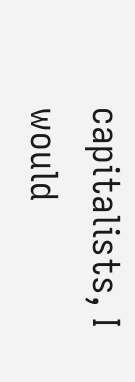capitalists, I would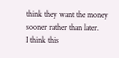think they want the money sooner rather than later.
I think this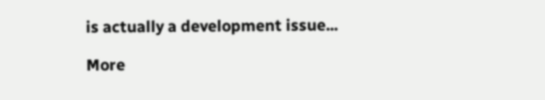is actually a development issue...

More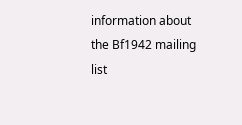information about the Bf1942 mailing list